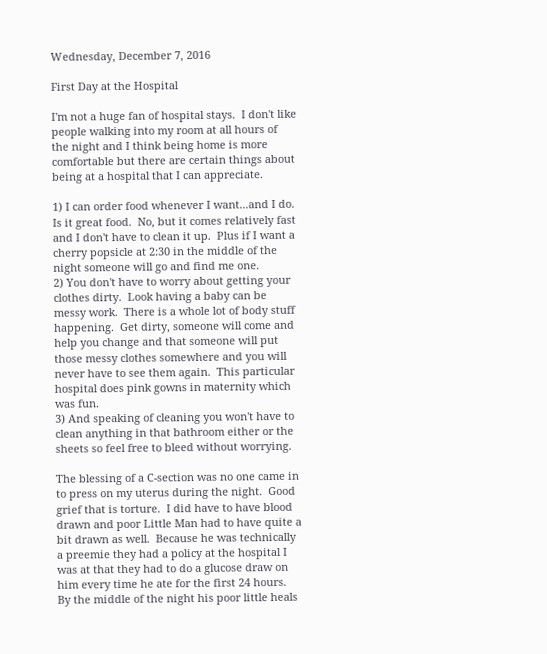Wednesday, December 7, 2016

First Day at the Hospital

I'm not a huge fan of hospital stays.  I don't like people walking into my room at all hours of the night and I think being home is more comfortable but there are certain things about being at a hospital that I can appreciate.

1) I can order food whenever I want...and I do.  Is it great food.  No, but it comes relatively fast and I don't have to clean it up.  Plus if I want a cherry popsicle at 2:30 in the middle of the night someone will go and find me one.
2) You don't have to worry about getting your clothes dirty.  Look having a baby can be messy work.  There is a whole lot of body stuff happening.  Get dirty, someone will come and help you change and that someone will put those messy clothes somewhere and you will never have to see them again.  This particular hospital does pink gowns in maternity which was fun.
3) And speaking of cleaning you won't have to clean anything in that bathroom either or the sheets so feel free to bleed without worrying.

The blessing of a C-section was no one came in to press on my uterus during the night.  Good grief that is torture.  I did have to have blood drawn and poor Little Man had to have quite a bit drawn as well.  Because he was technically a preemie they had a policy at the hospital I was at that they had to do a glucose draw on him every time he ate for the first 24 hours.  By the middle of the night his poor little heals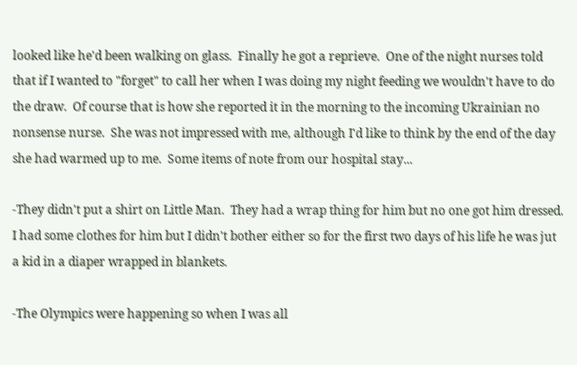looked like he'd been walking on glass.  Finally he got a reprieve.  One of the night nurses told that if I wanted to "forget" to call her when I was doing my night feeding we wouldn't have to do the draw.  Of course that is how she reported it in the morning to the incoming Ukrainian no nonsense nurse.  She was not impressed with me, although I'd like to think by the end of the day she had warmed up to me.  Some items of note from our hospital stay...

-They didn't put a shirt on Little Man.  They had a wrap thing for him but no one got him dressed.  I had some clothes for him but I didn't bother either so for the first two days of his life he was jut a kid in a diaper wrapped in blankets.

-The Olympics were happening so when I was all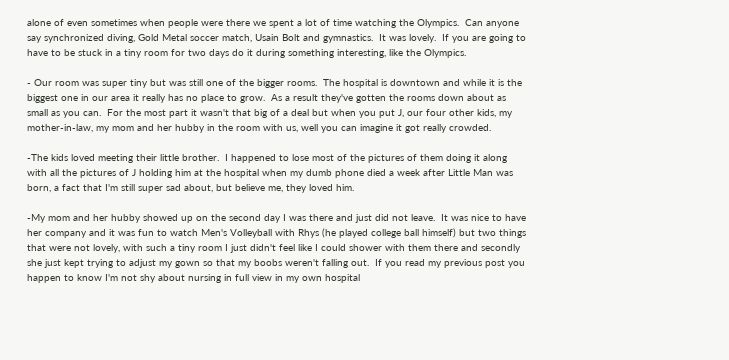alone of even sometimes when people were there we spent a lot of time watching the Olympics.  Can anyone say synchronized diving, Gold Metal soccer match, Usain Bolt and gymnastics.  It was lovely.  If you are going to have to be stuck in a tiny room for two days do it during something interesting, like the Olympics.

- Our room was super tiny but was still one of the bigger rooms.  The hospital is downtown and while it is the biggest one in our area it really has no place to grow.  As a result they've gotten the rooms down about as small as you can.  For the most part it wasn't that big of a deal but when you put J, our four other kids, my mother-in-law, my mom and her hubby in the room with us, well you can imagine it got really crowded.

-The kids loved meeting their little brother.  I happened to lose most of the pictures of them doing it along with all the pictures of J holding him at the hospital when my dumb phone died a week after Little Man was born, a fact that I'm still super sad about, but believe me, they loved him.

-My mom and her hubby showed up on the second day I was there and just did not leave.  It was nice to have her company and it was fun to watch Men's Volleyball with Rhys (he played college ball himself) but two things that were not lovely, with such a tiny room I just didn't feel like I could shower with them there and secondly she just kept trying to adjust my gown so that my boobs weren't falling out.  If you read my previous post you happen to know I'm not shy about nursing in full view in my own hospital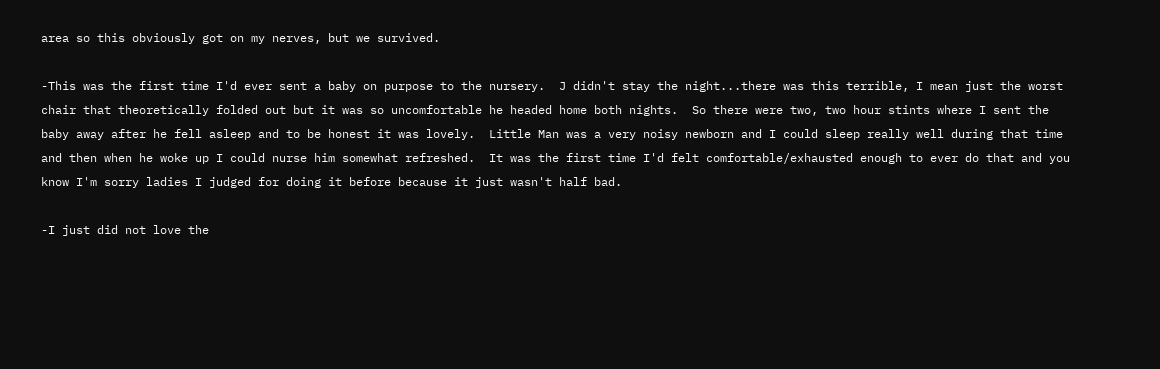area so this obviously got on my nerves, but we survived.

-This was the first time I'd ever sent a baby on purpose to the nursery.  J didn't stay the night...there was this terrible, I mean just the worst chair that theoretically folded out but it was so uncomfortable he headed home both nights.  So there were two, two hour stints where I sent the baby away after he fell asleep and to be honest it was lovely.  Little Man was a very noisy newborn and I could sleep really well during that time and then when he woke up I could nurse him somewhat refreshed.  It was the first time I'd felt comfortable/exhausted enough to ever do that and you know I'm sorry ladies I judged for doing it before because it just wasn't half bad.

-I just did not love the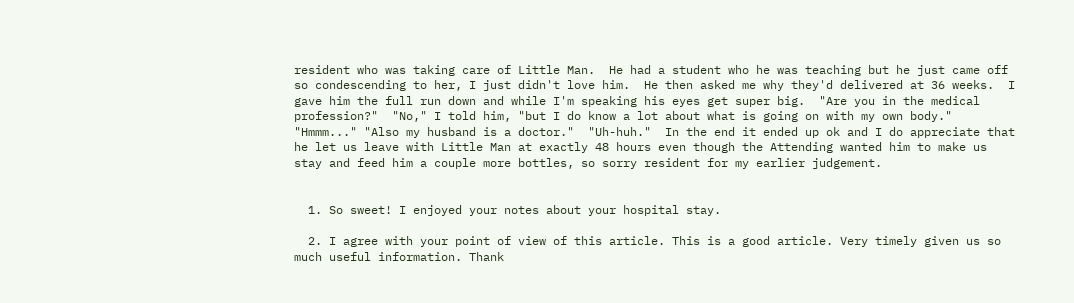resident who was taking care of Little Man.  He had a student who he was teaching but he just came off so condescending to her, I just didn't love him.  He then asked me why they'd delivered at 36 weeks.  I gave him the full run down and while I'm speaking his eyes get super big.  "Are you in the medical profession?"  "No," I told him, "but I do know a lot about what is going on with my own body."  "Hmmm..." "Also my husband is a doctor."  "Uh-huh."  In the end it ended up ok and I do appreciate that he let us leave with Little Man at exactly 48 hours even though the Attending wanted him to make us stay and feed him a couple more bottles, so sorry resident for my earlier judgement.


  1. So sweet! I enjoyed your notes about your hospital stay.

  2. I agree with your point of view of this article. This is a good article. Very timely given us so much useful information. Thank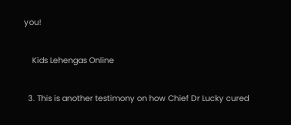you!

    Kids Lehengas Online

  3. This is another testimony on how Chief Dr Lucky cured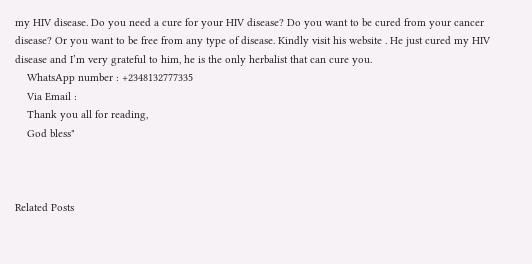my HIV disease. Do you need a cure for your HIV disease? Do you want to be cured from your cancer disease? Or you want to be free from any type of disease. Kindly visit his website . He just cured my HIV disease and I’m very grateful to him, he is the only herbalist that can cure you.
    WhatsApp number : +2348132777335
    Via Email :
    Thank you all for reading,
    God bless"



Related Posts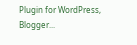Plugin for WordPress, Blogger...